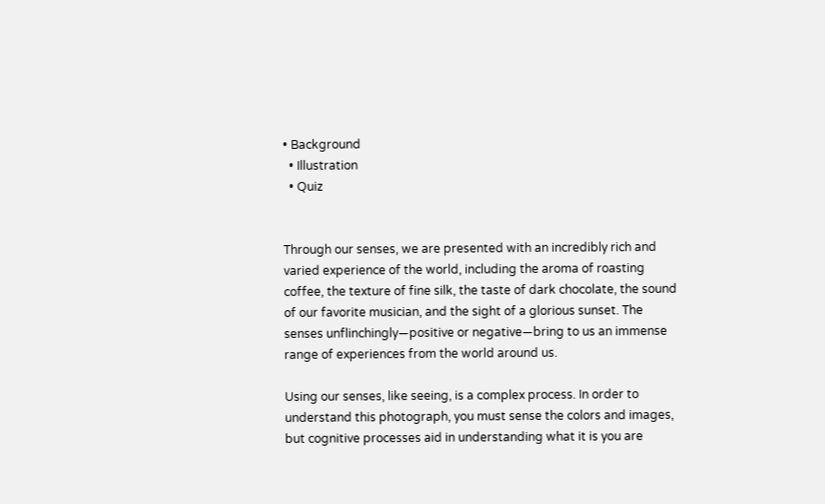• Background
  • Illustration
  • Quiz


Through our senses, we are presented with an incredibly rich and varied experience of the world, including the aroma of roasting coffee, the texture of fine silk, the taste of dark chocolate, the sound of our favorite musician, and the sight of a glorious sunset. The senses unflinchingly—positive or negative—bring to us an immense range of experiences from the world around us.

Using our senses, like seeing, is a complex process. In order to understand this photograph, you must sense the colors and images, but cognitive processes aid in understanding what it is you are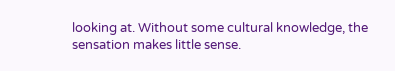looking at. Without some cultural knowledge, the sensation makes little sense.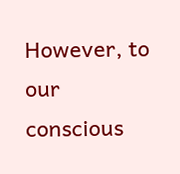However, to our conscious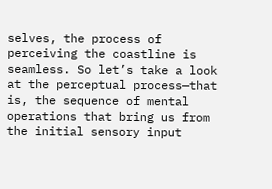selves, the process of perceiving the coastline is seamless. So let’s take a look at the perceptual process—that is, the sequence of mental operations that bring us from the initial sensory input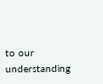to our understanding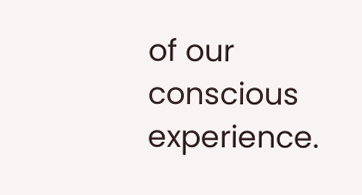of our conscious experience.